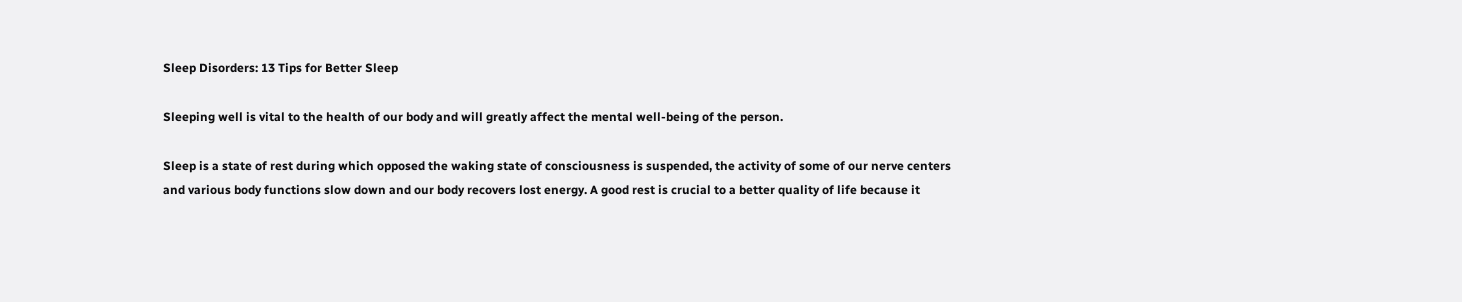Sleep Disorders: 13 Tips for Better Sleep

Sleeping well is vital to the health of our body and will greatly affect the mental well-being of the person.

Sleep is a state of rest during which opposed the waking state of consciousness is suspended, the activity of some of our nerve centers and various body functions slow down and our body recovers lost energy. A good rest is crucial to a better quality of life because it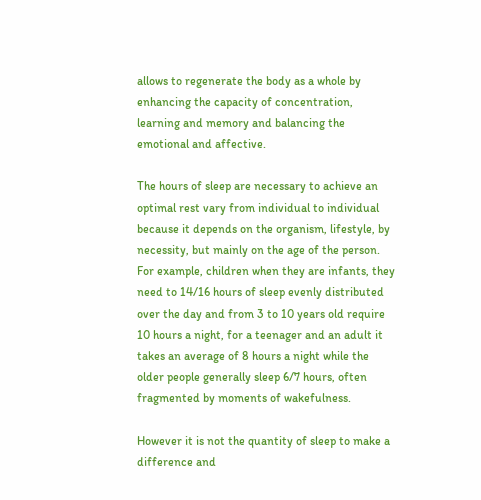allows to regenerate the body as a whole by enhancing the capacity of concentration, learning and memory and balancing the emotional and affective.

The hours of sleep are necessary to achieve an optimal rest vary from individual to individual because it depends on the organism, lifestyle, by necessity, but mainly on the age of the person. For example, children when they are infants, they need to 14/16 hours of sleep evenly distributed over the day and from 3 to 10 years old require 10 hours a night, for a teenager and an adult it takes an average of 8 hours a night while the older people generally sleep 6/7 hours, often fragmented by moments of wakefulness.

However it is not the quantity of sleep to make a difference and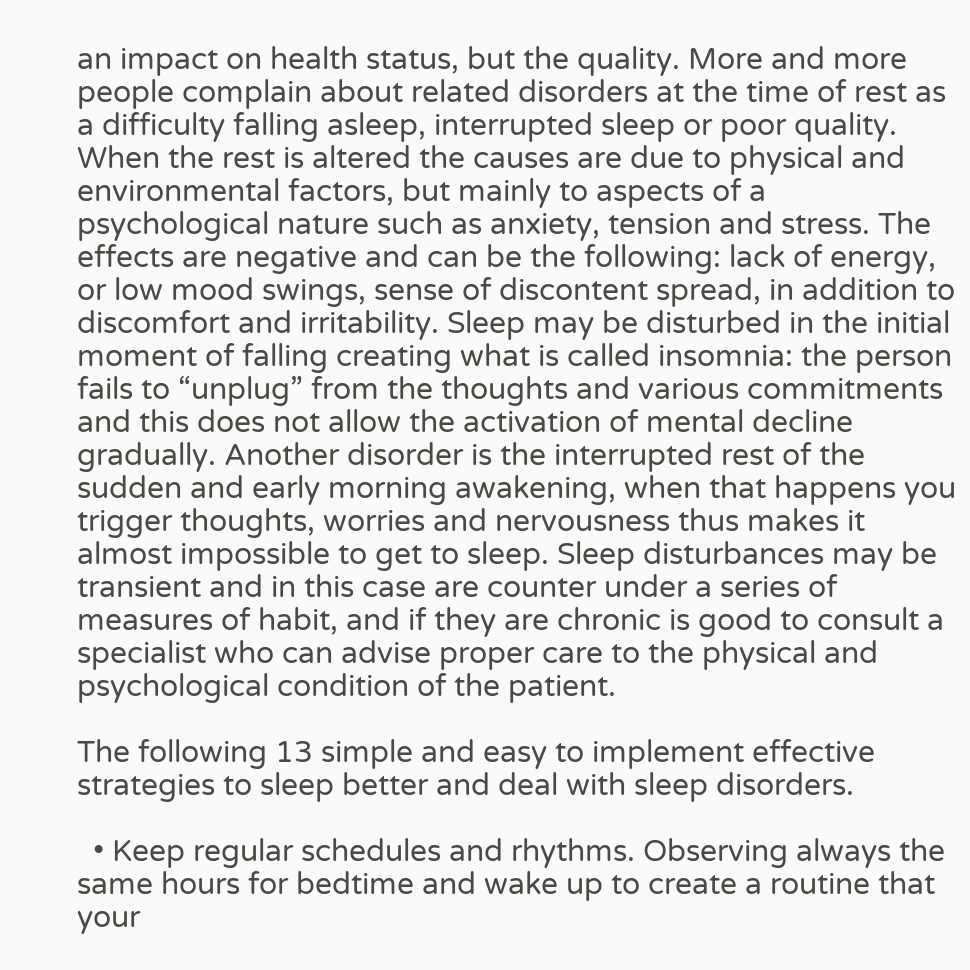an impact on health status, but the quality. More and more people complain about related disorders at the time of rest as a difficulty falling asleep, interrupted sleep or poor quality. When the rest is altered the causes are due to physical and environmental factors, but mainly to aspects of a psychological nature such as anxiety, tension and stress. The effects are negative and can be the following: lack of energy, or low mood swings, sense of discontent spread, in addition to discomfort and irritability. Sleep may be disturbed in the initial moment of falling creating what is called insomnia: the person fails to “unplug” from the thoughts and various commitments and this does not allow the activation of mental decline gradually. Another disorder is the interrupted rest of the sudden and early morning awakening, when that happens you trigger thoughts, worries and nervousness thus makes it almost impossible to get to sleep. Sleep disturbances may be transient and in this case are counter under a series of measures of habit, and if they are chronic is good to consult a specialist who can advise proper care to the physical and psychological condition of the patient.

The following 13 simple and easy to implement effective strategies to sleep better and deal with sleep disorders.

  • Keep regular schedules and rhythms. Observing always the same hours for bedtime and wake up to create a routine that your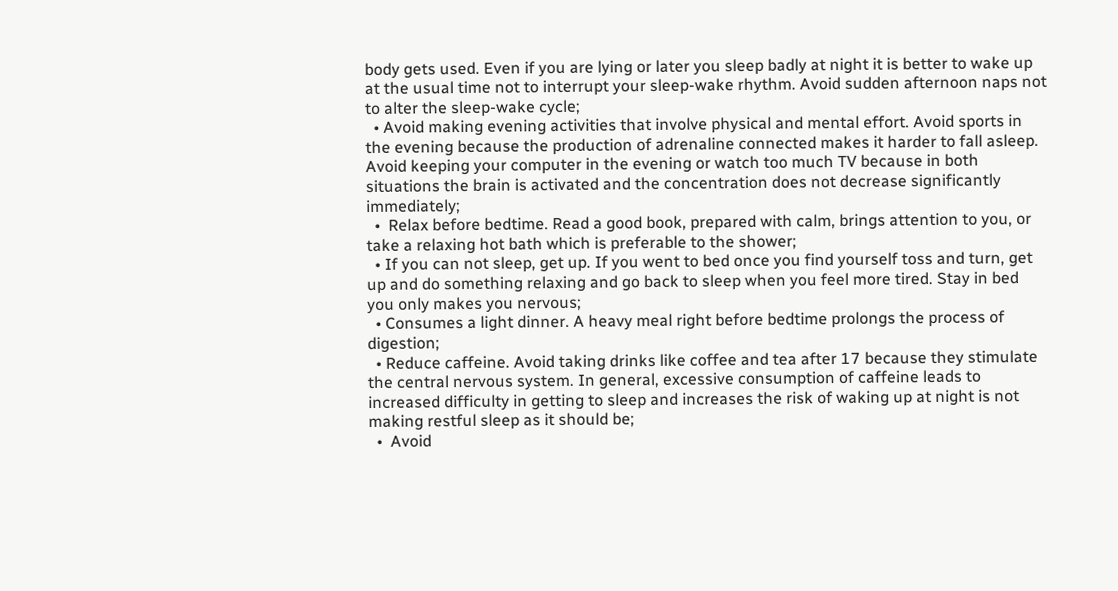body gets used. Even if you are lying or later you sleep badly at night it is better to wake up at the usual time not to interrupt your sleep-wake rhythm. Avoid sudden afternoon naps not to alter the sleep-wake cycle;
  • Avoid making evening activities that involve physical and mental effort. Avoid sports in the evening because the production of adrenaline connected makes it harder to fall asleep. Avoid keeping your computer in the evening or watch too much TV because in both situations the brain is activated and the concentration does not decrease significantly immediately;
  •  Relax before bedtime. Read a good book, prepared with calm, brings attention to you, or take a relaxing hot bath which is preferable to the shower;
  • If you can not sleep, get up. If you went to bed once you find yourself toss and turn, get up and do something relaxing and go back to sleep when you feel more tired. Stay in bed you only makes you nervous;
  • Consumes a light dinner. A heavy meal right before bedtime prolongs the process of digestion;
  • Reduce caffeine. Avoid taking drinks like coffee and tea after 17 because they stimulate the central nervous system. In general, excessive consumption of caffeine leads to increased difficulty in getting to sleep and increases the risk of waking up at night is not making restful sleep as it should be;
  •  Avoid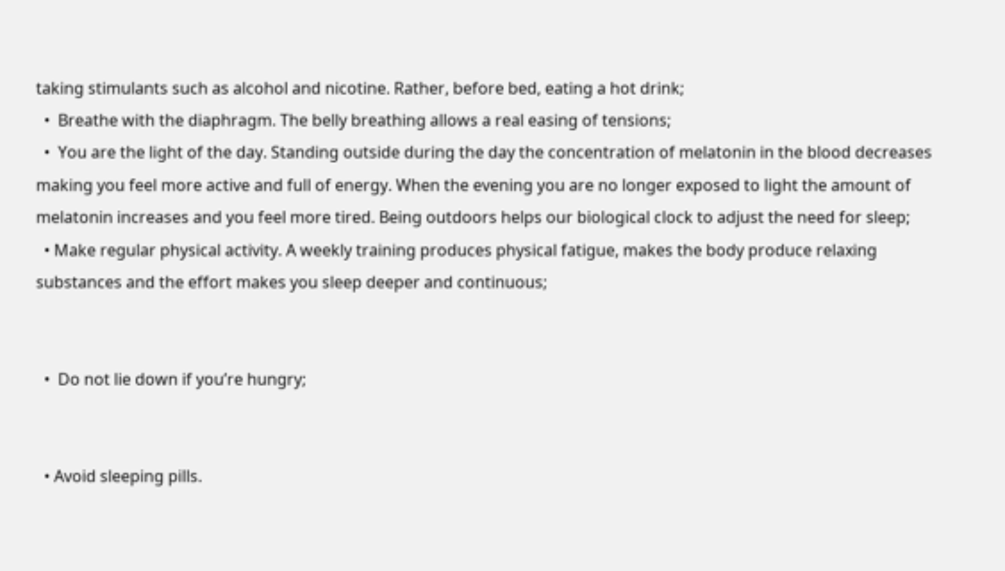taking stimulants such as alcohol and nicotine. Rather, before bed, eating a hot drink;
  •  Breathe with the diaphragm. The belly breathing allows a real easing of tensions;
  •  You are the light of the day. Standing outside during the day the concentration of melatonin in the blood decreases making you feel more active and full of energy. When the evening you are no longer exposed to light the amount of melatonin increases and you feel more tired. Being outdoors helps our biological clock to adjust the need for sleep;
  • Make regular physical activity. A weekly training produces physical fatigue, makes the body produce relaxing substances and the effort makes you sleep deeper and continuous;


  •  Do not lie down if you’re hungry;


  • Avoid sleeping pills.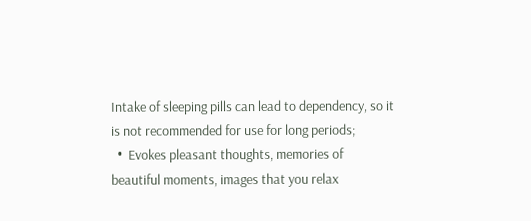Intake of sleeping pills can lead to dependency, so it is not recommended for use for long periods;
  •  Evokes pleasant thoughts, memories of beautiful moments, images that you relax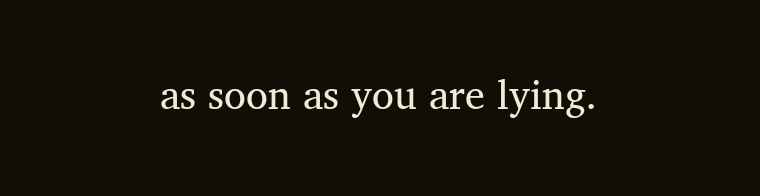as soon as you are lying.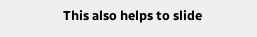This also helps to slide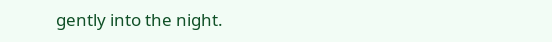gently into the night.